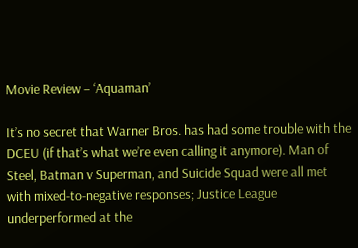Movie Review – ‘Aquaman’

It’s no secret that Warner Bros. has had some trouble with the DCEU (if that’s what we’re even calling it anymore). Man of Steel, Batman v Superman, and Suicide Squad were all met with mixed-to-negative responses; Justice League underperformed at the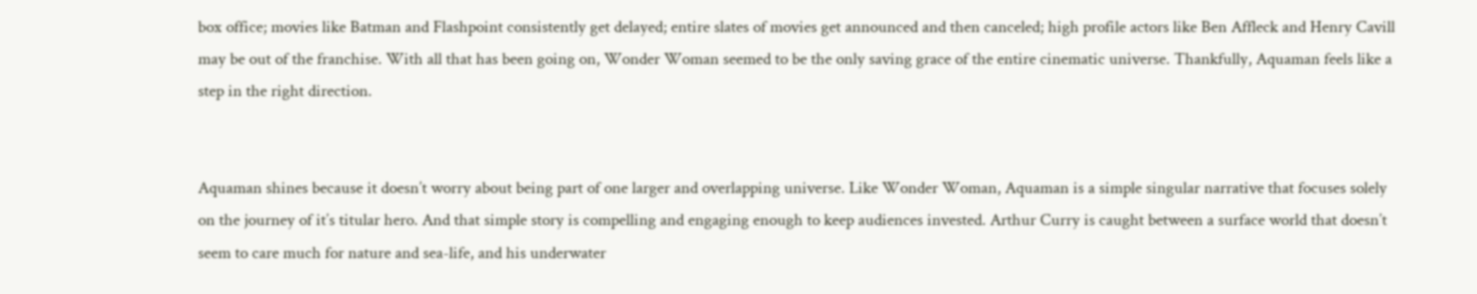box office; movies like Batman and Flashpoint consistently get delayed; entire slates of movies get announced and then canceled; high profile actors like Ben Affleck and Henry Cavill may be out of the franchise. With all that has been going on, Wonder Woman seemed to be the only saving grace of the entire cinematic universe. Thankfully, Aquaman feels like a step in the right direction.


Aquaman shines because it doesn’t worry about being part of one larger and overlapping universe. Like Wonder Woman, Aquaman is a simple singular narrative that focuses solely on the journey of it’s titular hero. And that simple story is compelling and engaging enough to keep audiences invested. Arthur Curry is caught between a surface world that doesn’t seem to care much for nature and sea-life, and his underwater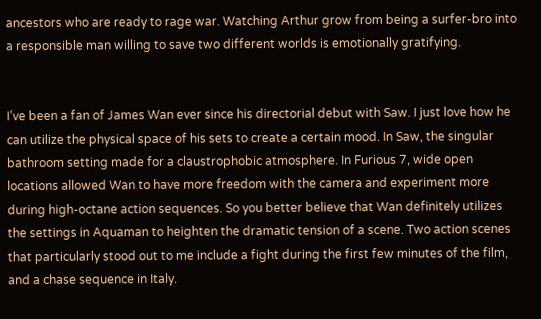ancestors who are ready to rage war. Watching Arthur grow from being a surfer-bro into a responsible man willing to save two different worlds is emotionally gratifying.


I’ve been a fan of James Wan ever since his directorial debut with Saw. I just love how he can utilize the physical space of his sets to create a certain mood. In Saw, the singular bathroom setting made for a claustrophobic atmosphere. In Furious 7, wide open locations allowed Wan to have more freedom with the camera and experiment more during high-octane action sequences. So you better believe that Wan definitely utilizes the settings in Aquaman to heighten the dramatic tension of a scene. Two action scenes that particularly stood out to me include a fight during the first few minutes of the film, and a chase sequence in Italy.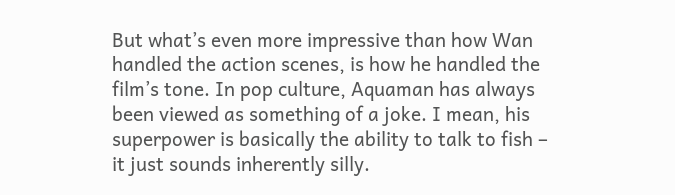But what’s even more impressive than how Wan handled the action scenes, is how he handled the film’s tone. In pop culture, Aquaman has always been viewed as something of a joke. I mean, his superpower is basically the ability to talk to fish – it just sounds inherently silly.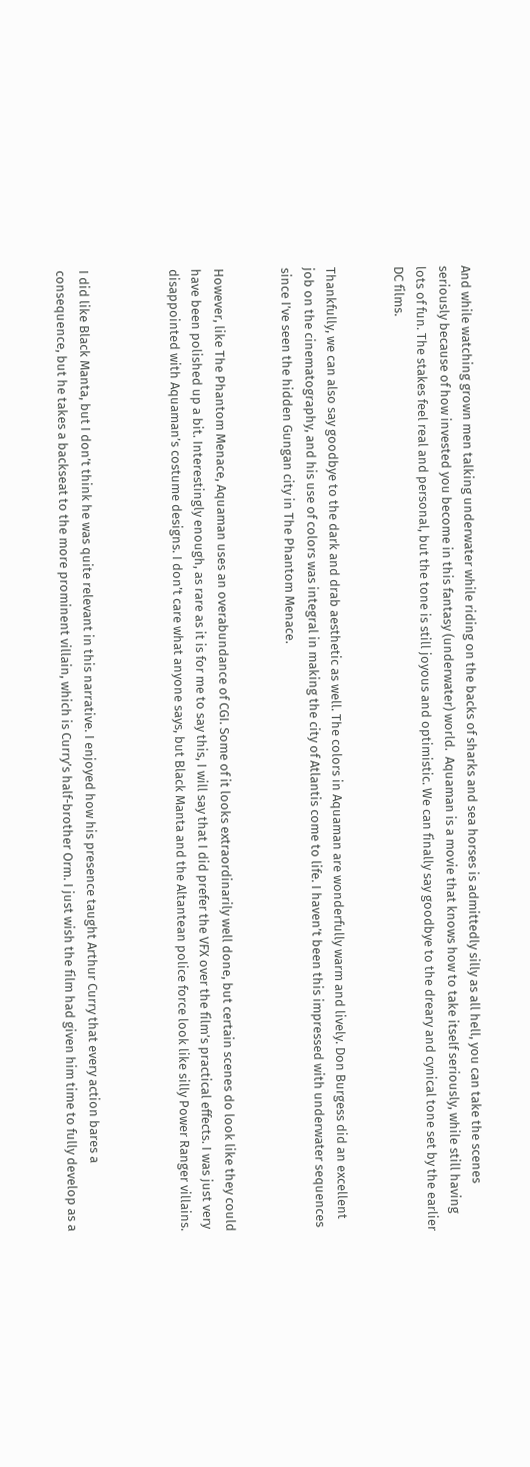And while watching grown men talking underwater while riding on the backs of sharks and sea horses is admittedly silly as all hell, you can take the scenes seriously because of how invested you become in this fantasy (underwater) world.  Aquaman is a movie that knows how to take itself seriously, while still having lots of fun. The stakes feel real and personal, but the tone is still joyous and optimistic. We can finally say goodbye to the dreary and cynical tone set by the earlier DC films.


Thankfully, we can also say goodbye to the dark and drab aesthetic as well. The colors in Aquaman are wonderfully warm and lively. Don Burgess did an excellent job on the cinematography, and his use of colors was integral in making the city of Atlantis come to life. I haven’t been this impressed with underwater sequences since I’ve seen the hidden Gungan city in The Phantom Menace.


However, like The Phantom Menace, Aquaman uses an overabundance of CGI. Some of it looks extraordinarily well done, but certain scenes do look like they could have been polished up a bit. Interestingly enough, as rare as it is for me to say this, I will say that I did prefer the VFX over the film’s practical effects. I was just very disappointed with Aquaman’s costume designs. I don’t care what anyone says, but Black Manta and the Altantean police force look like silly Power Ranger villains.



I did like Black Manta, but I don’t think he was quite relevant in this narrative. I enjoyed how his presence taught Arthur Curry that every action bares a consequence, but he takes a backseat to the more prominent villain, which is Curry’s half-brother Orm. I just wish the film had given him time to fully develop as a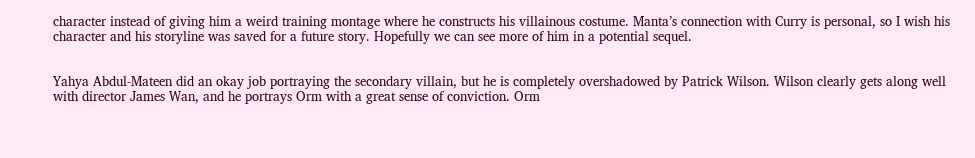character instead of giving him a weird training montage where he constructs his villainous costume. Manta’s connection with Curry is personal, so I wish his character and his storyline was saved for a future story. Hopefully we can see more of him in a potential sequel.


Yahya Abdul-Mateen did an okay job portraying the secondary villain, but he is completely overshadowed by Patrick Wilson. Wilson clearly gets along well with director James Wan, and he portrays Orm with a great sense of conviction. Orm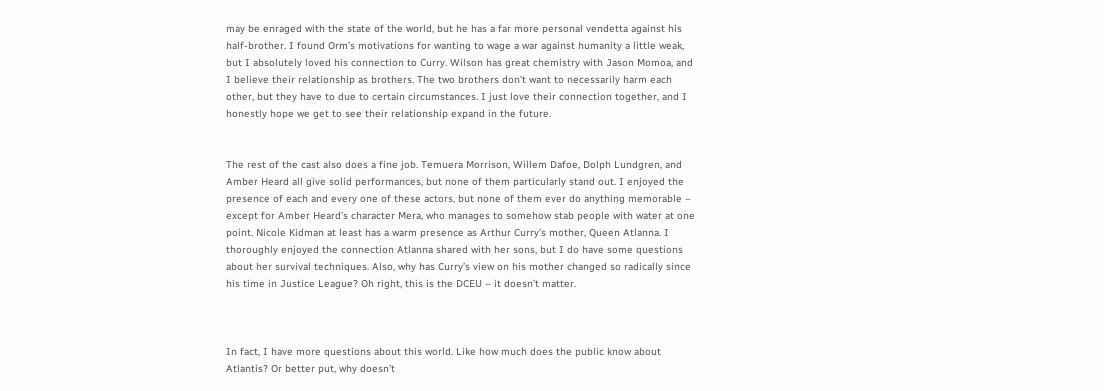may be enraged with the state of the world, but he has a far more personal vendetta against his half-brother. I found Orm’s motivations for wanting to wage a war against humanity a little weak, but I absolutely loved his connection to Curry. Wilson has great chemistry with Jason Momoa, and I believe their relationship as brothers. The two brothers don’t want to necessarily harm each other, but they have to due to certain circumstances. I just love their connection together, and I honestly hope we get to see their relationship expand in the future.


The rest of the cast also does a fine job. Temuera Morrison, Willem Dafoe, Dolph Lundgren, and Amber Heard all give solid performances, but none of them particularly stand out. I enjoyed the presence of each and every one of these actors, but none of them ever do anything memorable – except for Amber Heard’s character Mera, who manages to somehow stab people with water at one point. Nicole Kidman at least has a warm presence as Arthur Curry’s mother, Queen Atlanna. I thoroughly enjoyed the connection Atlanna shared with her sons, but I do have some questions about her survival techniques. Also, why has Curry’s view on his mother changed so radically since his time in Justice League? Oh right, this is the DCEU – it doesn’t matter.



In fact, I have more questions about this world. Like how much does the public know about Atlantis? Or better put, why doesn’t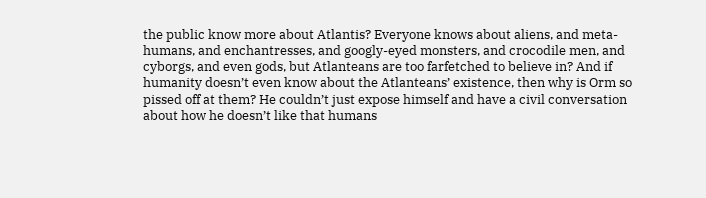the public know more about Atlantis? Everyone knows about aliens, and meta-humans, and enchantresses, and googly-eyed monsters, and crocodile men, and cyborgs, and even gods, but Atlanteans are too farfetched to believe in? And if humanity doesn’t even know about the Atlanteans’ existence, then why is Orm so pissed off at them? He couldn’t just expose himself and have a civil conversation about how he doesn’t like that humans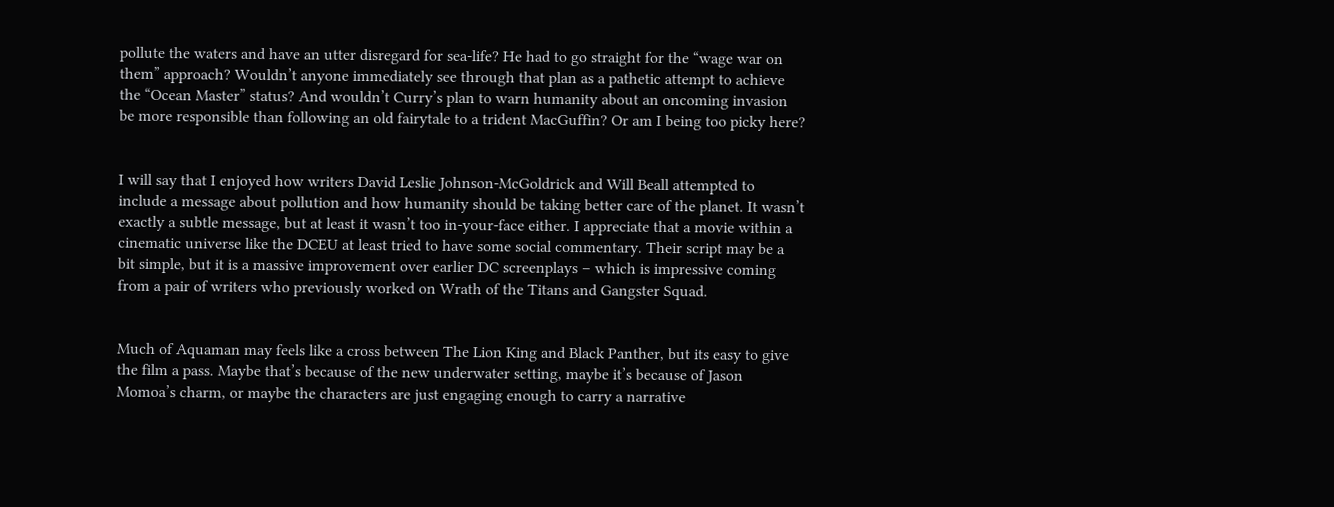pollute the waters and have an utter disregard for sea-life? He had to go straight for the “wage war on them” approach? Wouldn’t anyone immediately see through that plan as a pathetic attempt to achieve the “Ocean Master” status? And wouldn’t Curry’s plan to warn humanity about an oncoming invasion be more responsible than following an old fairytale to a trident MacGuffin? Or am I being too picky here?


I will say that I enjoyed how writers David Leslie Johnson-McGoldrick and Will Beall attempted to include a message about pollution and how humanity should be taking better care of the planet. It wasn’t exactly a subtle message, but at least it wasn’t too in-your-face either. I appreciate that a movie within a cinematic universe like the DCEU at least tried to have some social commentary. Their script may be a bit simple, but it is a massive improvement over earlier DC screenplays – which is impressive coming from a pair of writers who previously worked on Wrath of the Titans and Gangster Squad.


Much of Aquaman may feels like a cross between The Lion King and Black Panther, but its easy to give the film a pass. Maybe that’s because of the new underwater setting, maybe it’s because of Jason Momoa’s charm, or maybe the characters are just engaging enough to carry a narrative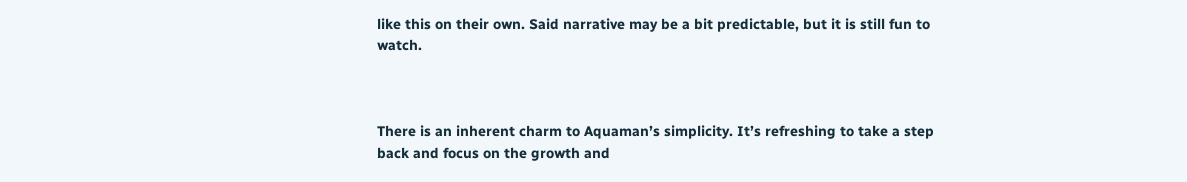like this on their own. Said narrative may be a bit predictable, but it is still fun to watch.



There is an inherent charm to Aquaman’s simplicity. It’s refreshing to take a step back and focus on the growth and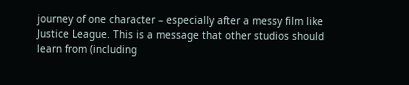journey of one character – especially after a messy film like Justice League. This is a message that other studios should learn from (including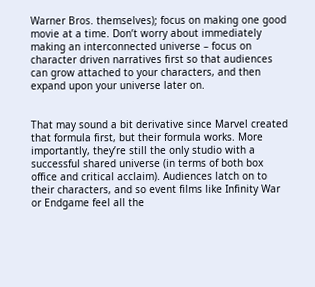Warner Bros. themselves); focus on making one good movie at a time. Don’t worry about immediately making an interconnected universe – focus on character driven narratives first so that audiences can grow attached to your characters, and then expand upon your universe later on.


That may sound a bit derivative since Marvel created that formula first, but their formula works. More importantly, they’re still the only studio with a successful shared universe (in terms of both box office and critical acclaim). Audiences latch on to their characters, and so event films like Infinity War or Endgame feel all the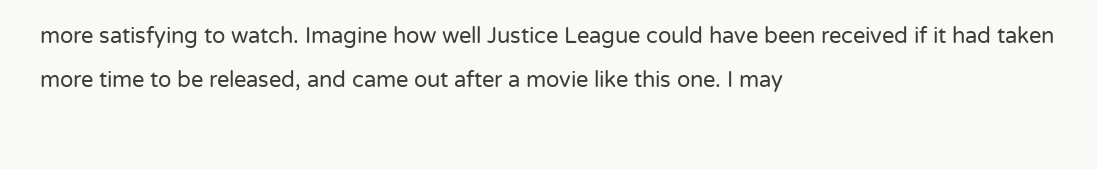more satisfying to watch. Imagine how well Justice League could have been received if it had taken more time to be released, and came out after a movie like this one. I may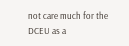not care much for the DCEU as a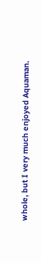whole, but I very much enjoyed Aquaman.